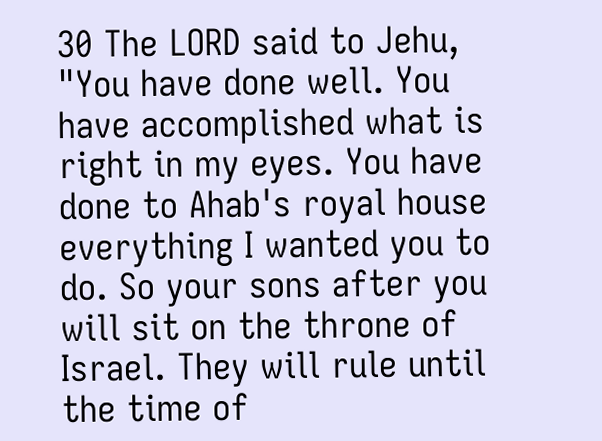30 The LORD said to Jehu, "You have done well. You have accomplished what is right in my eyes. You have done to Ahab's royal house everything I wanted you to do. So your sons after you will sit on the throne of Israel. They will rule until the time of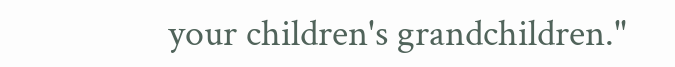your children's grandchildren."